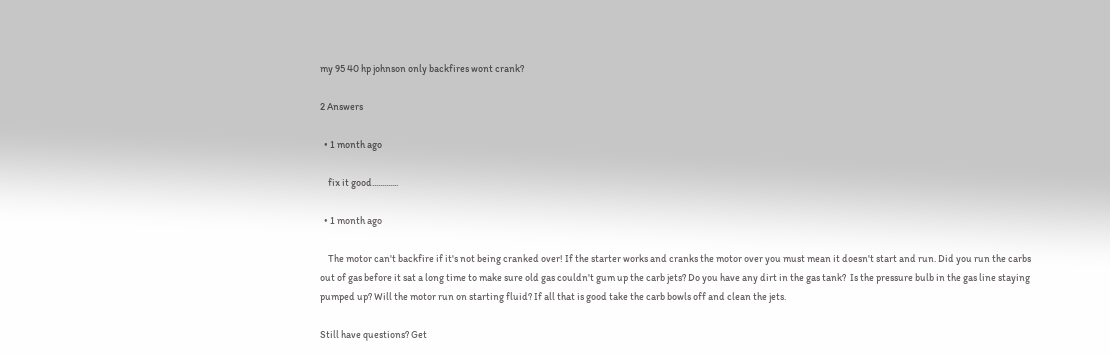my 95 40 hp johnson only backfires wont crank?

2 Answers

  • 1 month ago

    fix it good.............

  • 1 month ago

    The motor can't backfire if it's not being cranked over! If the starter works and cranks the motor over you must mean it doesn't start and run. Did you run the carbs out of gas before it sat a long time to make sure old gas couldn't gum up the carb jets? Do you have any dirt in the gas tank?  Is the pressure bulb in the gas line staying pumped up? Will the motor run on starting fluid? If all that is good take the carb bowls off and clean the jets.

Still have questions? Get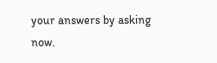your answers by asking now.